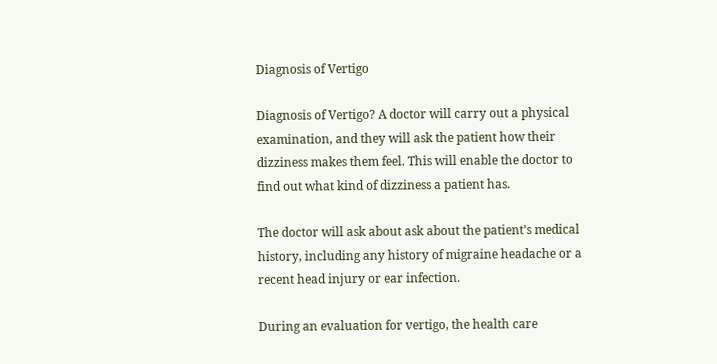Diagnosis of Vertigo

Diagnosis of Vertigo? A doctor will carry out a physical examination, and they will ask the patient how their dizziness makes them feel. This will enable the doctor to find out what kind of dizziness a patient has.

The doctor will ask about ask about the patient’s medical history, including any history of migraine headache or a recent head injury or ear infection.

During an evaluation for vertigo, the health care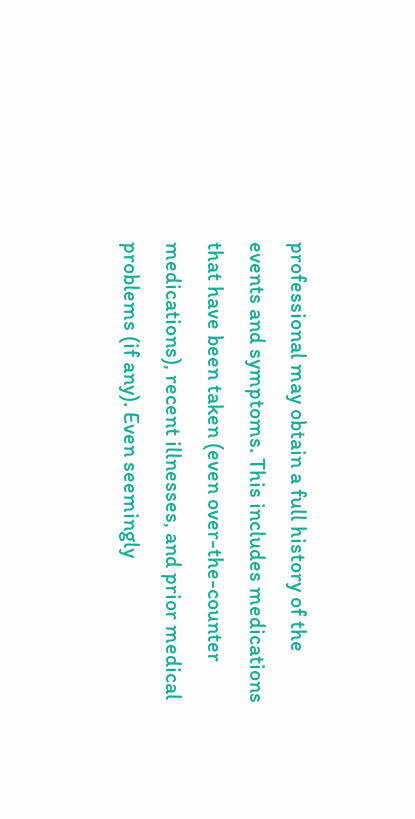professional may obtain a full history of the events and symptoms. This includes medications that have been taken (even over-the-counter medications), recent illnesses, and prior medical problems (if any). Even seemingly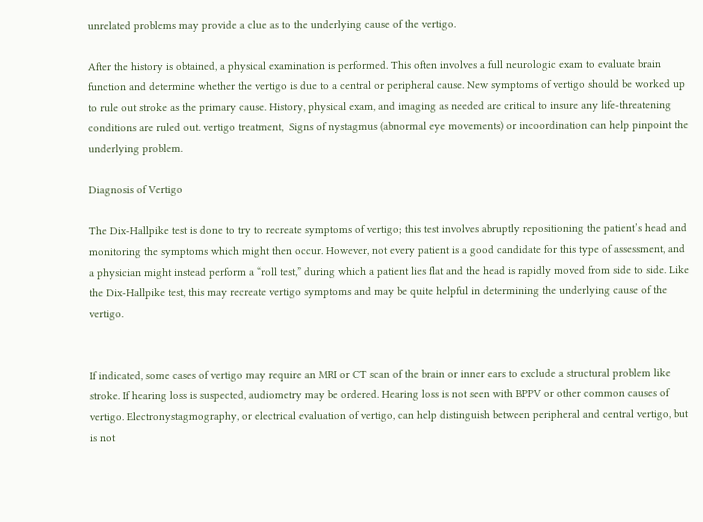unrelated problems may provide a clue as to the underlying cause of the vertigo.

After the history is obtained, a physical examination is performed. This often involves a full neurologic exam to evaluate brain function and determine whether the vertigo is due to a central or peripheral cause. New symptoms of vertigo should be worked up to rule out stroke as the primary cause. History, physical exam, and imaging as needed are critical to insure any life-threatening conditions are ruled out. vertigo treatment,  Signs of nystagmus (abnormal eye movements) or incoordination can help pinpoint the underlying problem.

Diagnosis of Vertigo

The Dix-Hallpike test is done to try to recreate symptoms of vertigo; this test involves abruptly repositioning the patient’s head and monitoring the symptoms which might then occur. However, not every patient is a good candidate for this type of assessment, and a physician might instead perform a “roll test,” during which a patient lies flat and the head is rapidly moved from side to side. Like the Dix-Hallpike test, this may recreate vertigo symptoms and may be quite helpful in determining the underlying cause of the vertigo.


If indicated, some cases of vertigo may require an MRI or CT scan of the brain or inner ears to exclude a structural problem like stroke. If hearing loss is suspected, audiometry may be ordered. Hearing loss is not seen with BPPV or other common causes of vertigo. Electronystagmography, or electrical evaluation of vertigo, can help distinguish between peripheral and central vertigo, but is not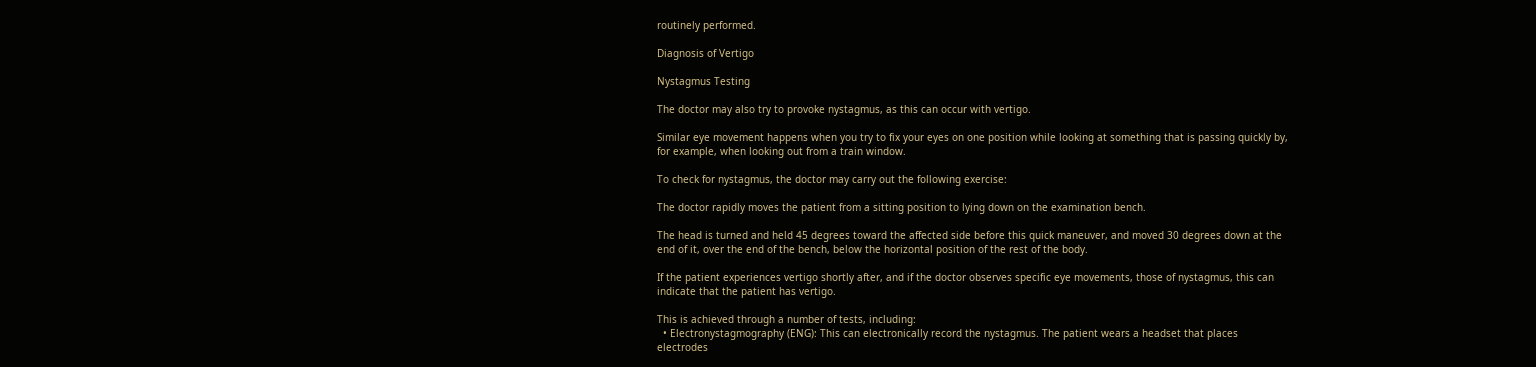routinely performed.

Diagnosis of Vertigo

Nystagmus Testing

The doctor may also try to provoke nystagmus, as this can occur with vertigo.

Similar eye movement happens when you try to fix your eyes on one position while looking at something that is passing quickly by, for example, when looking out from a train window.

To check for nystagmus, the doctor may carry out the following exercise:

The doctor rapidly moves the patient from a sitting position to lying down on the examination bench.

The head is turned and held 45 degrees toward the affected side before this quick maneuver, and moved 30 degrees down at the end of it, over the end of the bench, below the horizontal position of the rest of the body.

If the patient experiences vertigo shortly after, and if the doctor observes specific eye movements, those of nystagmus, this can indicate that the patient has vertigo.

This is achieved through a number of tests, including:
  • Electronystagmography (ENG): This can electronically record the nystagmus. The patient wears a headset that places electrodes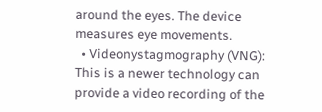around the eyes. The device measures eye movements.
  • Videonystagmography (VNG): This is a newer technology can provide a video recording of the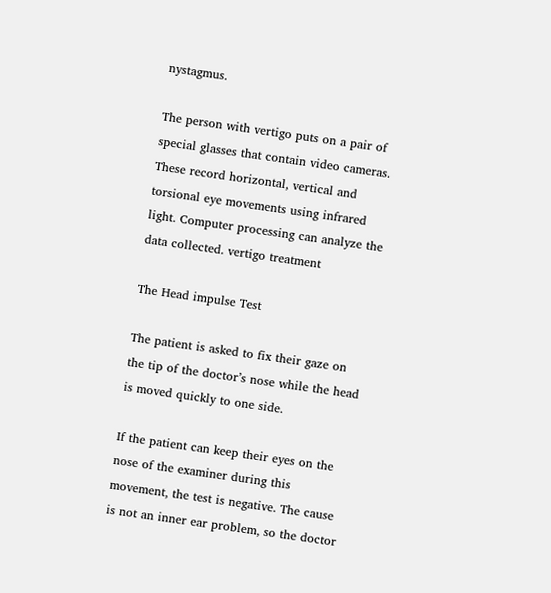nystagmus.

The person with vertigo puts on a pair of special glasses that contain video cameras. These record horizontal, vertical and torsional eye movements using infrared light. Computer processing can analyze the data collected. vertigo treatment

The Head impulse Test

The patient is asked to fix their gaze on the tip of the doctor’s nose while the head is moved quickly to one side.

If the patient can keep their eyes on the nose of the examiner during this movement, the test is negative. The cause is not an inner ear problem, so the doctor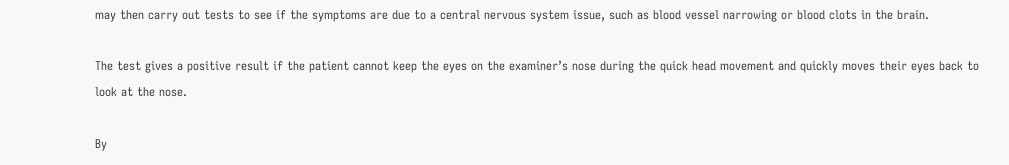may then carry out tests to see if the symptoms are due to a central nervous system issue, such as blood vessel narrowing or blood clots in the brain.

The test gives a positive result if the patient cannot keep the eyes on the examiner’s nose during the quick head movement and quickly moves their eyes back to look at the nose.

By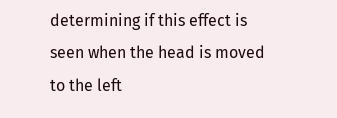determining if this effect is seen when the head is moved to the left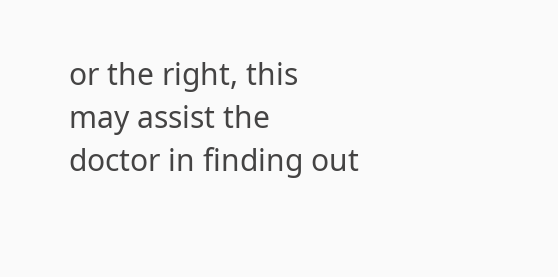or the right, this may assist the doctor in finding out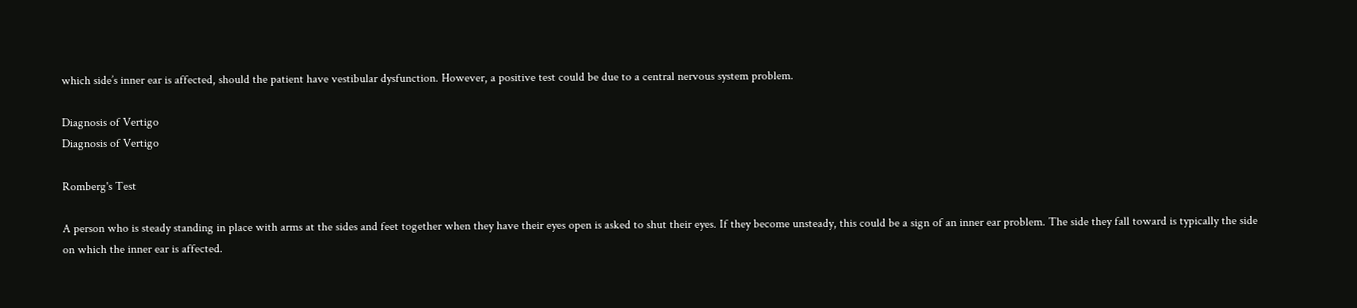which side’s inner ear is affected, should the patient have vestibular dysfunction. However, a positive test could be due to a central nervous system problem.

Diagnosis of Vertigo
Diagnosis of Vertigo

Romberg's Test

A person who is steady standing in place with arms at the sides and feet together when they have their eyes open is asked to shut their eyes. If they become unsteady, this could be a sign of an inner ear problem. The side they fall toward is typically the side on which the inner ear is affected.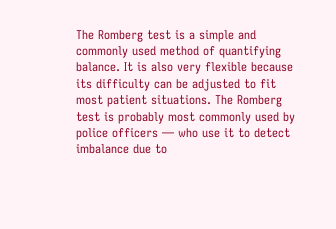The Romberg test is a simple and commonly used method of quantifying balance. It is also very flexible because its difficulty can be adjusted to fit most patient situations. The Romberg test is probably most commonly used by police officers — who use it to detect imbalance due to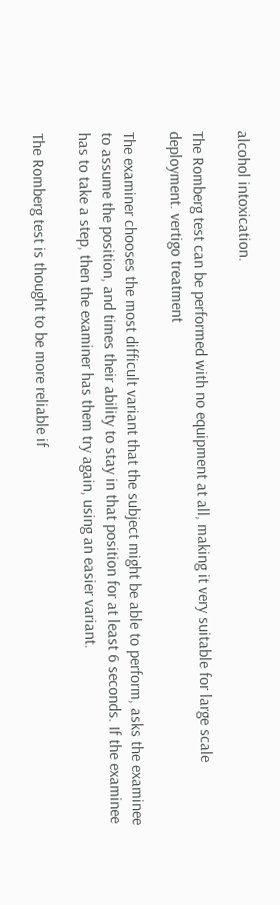alcohol intoxication.

The Romberg test can be performed with no equipment at all, making it very suitable for large scale deployment. vertigo treatment

The examiner chooses the most difficult variant that the subject might be able to perform, asks the examinee to assume the position, and times their ability to stay in that position for at least 6 seconds. If the examinee has to take a step, then the examiner has them try again, using an easier variant.

The Romberg test is thought to be more reliable if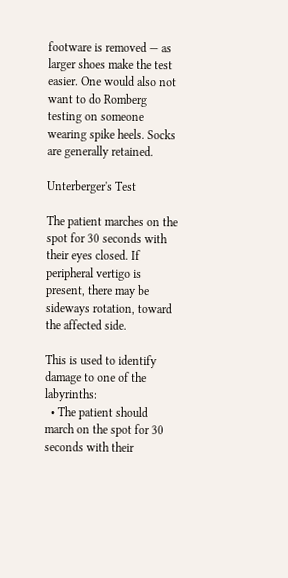footware is removed — as larger shoes make the test easier. One would also not want to do Romberg testing on someone wearing spike heels. Socks are generally retained.

Unterberger's Test

The patient marches on the spot for 30 seconds with their eyes closed. If peripheral vertigo is present, there may be sideways rotation, toward the affected side.

This is used to identify damage to one of the labyrinths:
  • The patient should march on the spot for 30 seconds with their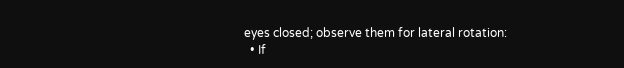eyes closed; observe them for lateral rotation:
  • If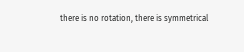there is no rotation, there is symmetrical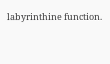labyrinthine function.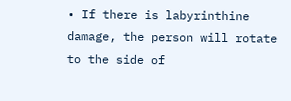• If there is labyrinthine damage, the person will rotate to the side of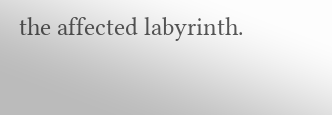the affected labyrinth.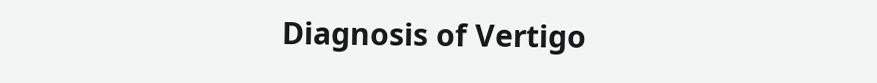Diagnosis of Vertigo